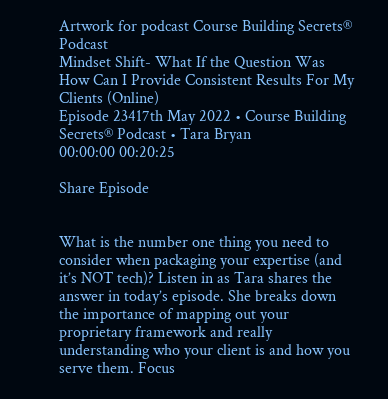Artwork for podcast Course Building Secrets® Podcast
Mindset Shift- What If the Question Was How Can I Provide Consistent Results For My Clients (Online)
Episode 23417th May 2022 • Course Building Secrets® Podcast • Tara Bryan
00:00:00 00:20:25

Share Episode


What is the number one thing you need to consider when packaging your expertise (and it’s NOT tech)? Listen in as Tara shares the answer in today’s episode. She breaks down the importance of mapping out your proprietary framework and really understanding who your client is and how you serve them. Focus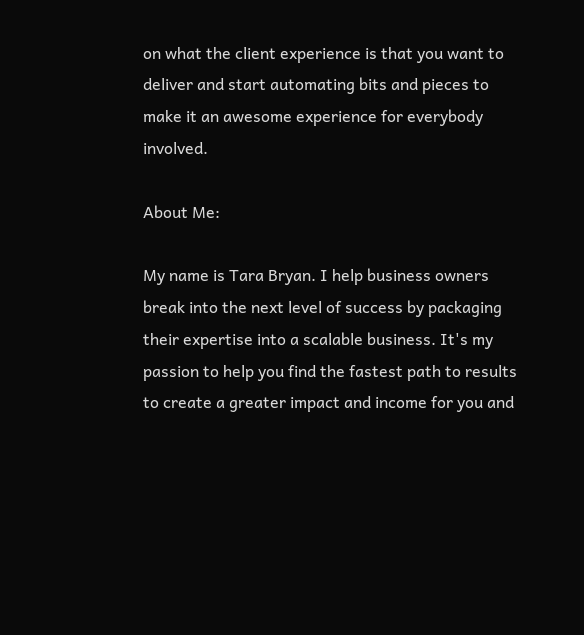on what the client experience is that you want to deliver and start automating bits and pieces to make it an awesome experience for everybody involved.

About Me:

My name is Tara Bryan. I help business owners break into the next level of success by packaging their expertise into a scalable business. It's my passion to help you find the fastest path to results to create a greater impact and income for you and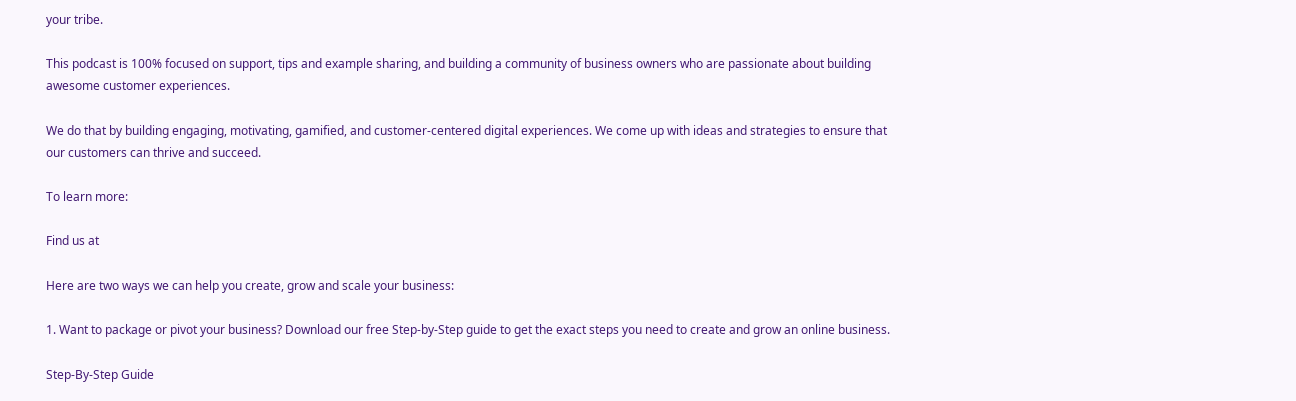your tribe.

This podcast is 100% focused on support, tips and example sharing, and building a community of business owners who are passionate about building awesome customer experiences.

We do that by building engaging, motivating, gamified, and customer-centered digital experiences. We come up with ideas and strategies to ensure that our customers can thrive and succeed.

To learn more:

Find us at

Here are two ways we can help you create, grow and scale your business:

1. Want to package or pivot your business? Download our free Step-by-Step guide to get the exact steps you need to create and grow an online business.

Step-By-Step Guide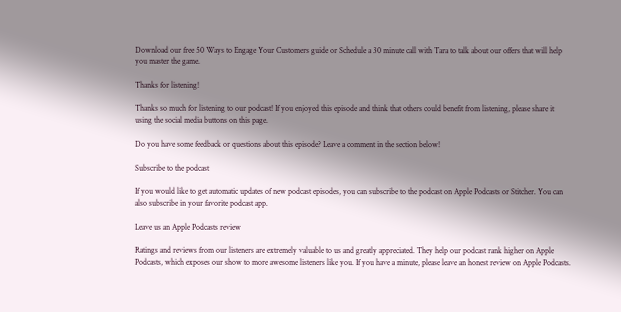Download our free 50 Ways to Engage Your Customers guide or Schedule a 30 minute call with Tara to talk about our offers that will help you master the game.

Thanks for listening!

Thanks so much for listening to our podcast! If you enjoyed this episode and think that others could benefit from listening, please share it using the social media buttons on this page.

Do you have some feedback or questions about this episode? Leave a comment in the section below!

Subscribe to the podcast

If you would like to get automatic updates of new podcast episodes, you can subscribe to the podcast on Apple Podcasts or Stitcher. You can also subscribe in your favorite podcast app.

Leave us an Apple Podcasts review

Ratings and reviews from our listeners are extremely valuable to us and greatly appreciated. They help our podcast rank higher on Apple Podcasts, which exposes our show to more awesome listeners like you. If you have a minute, please leave an honest review on Apple Podcasts.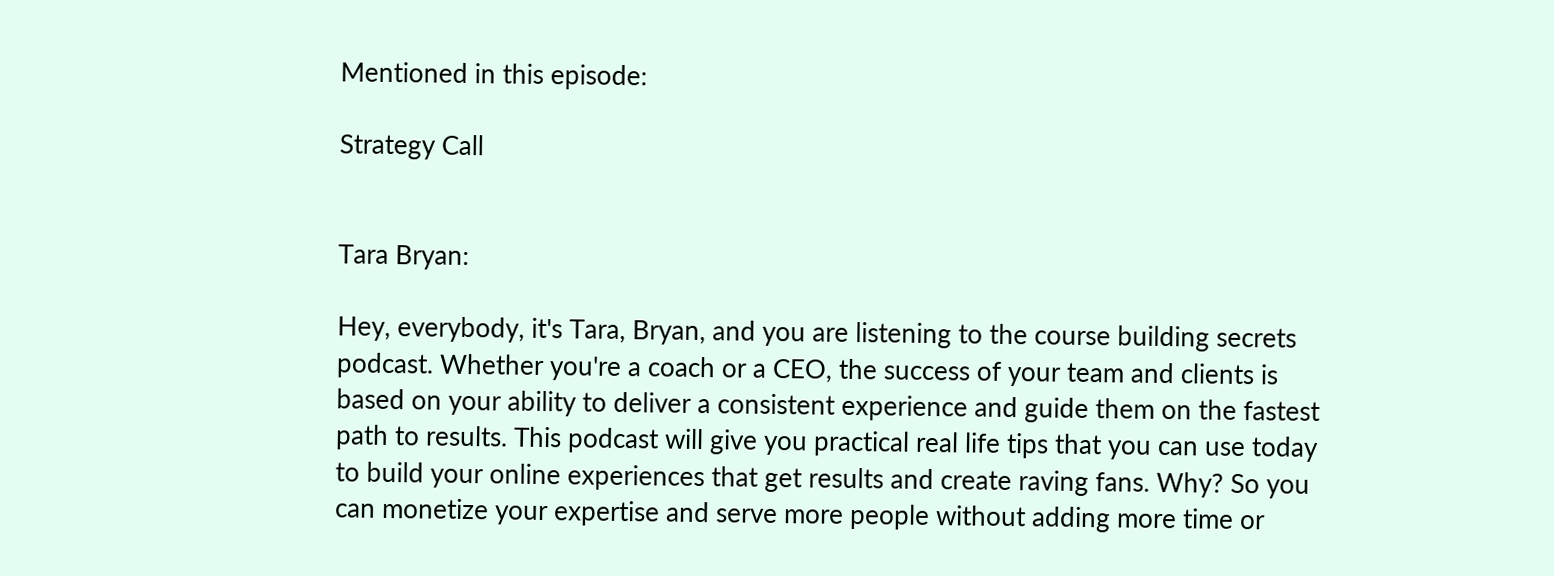Mentioned in this episode:

Strategy Call


Tara Bryan:

Hey, everybody, it's Tara, Bryan, and you are listening to the course building secrets podcast. Whether you're a coach or a CEO, the success of your team and clients is based on your ability to deliver a consistent experience and guide them on the fastest path to results. This podcast will give you practical real life tips that you can use today to build your online experiences that get results and create raving fans. Why? So you can monetize your expertise and serve more people without adding more time or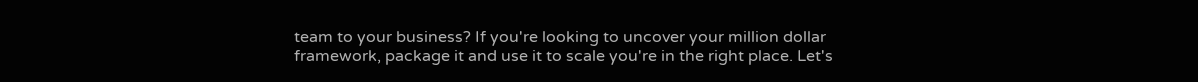team to your business? If you're looking to uncover your million dollar framework, package it and use it to scale you're in the right place. Let's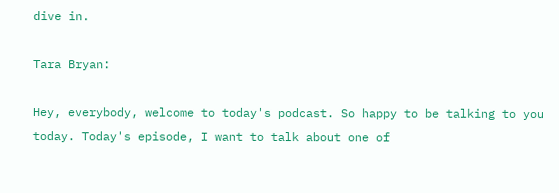dive in.

Tara Bryan:

Hey, everybody, welcome to today's podcast. So happy to be talking to you today. Today's episode, I want to talk about one of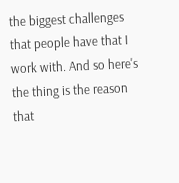the biggest challenges that people have that I work with. And so here's the thing is the reason that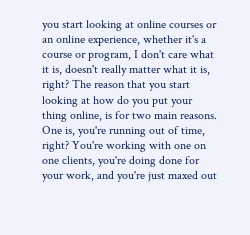you start looking at online courses or an online experience, whether it's a course or program, I don't care what it is, doesn't really matter what it is, right? The reason that you start looking at how do you put your thing online, is for two main reasons. One is, you're running out of time, right? You're working with one on one clients, you're doing done for your work, and you're just maxed out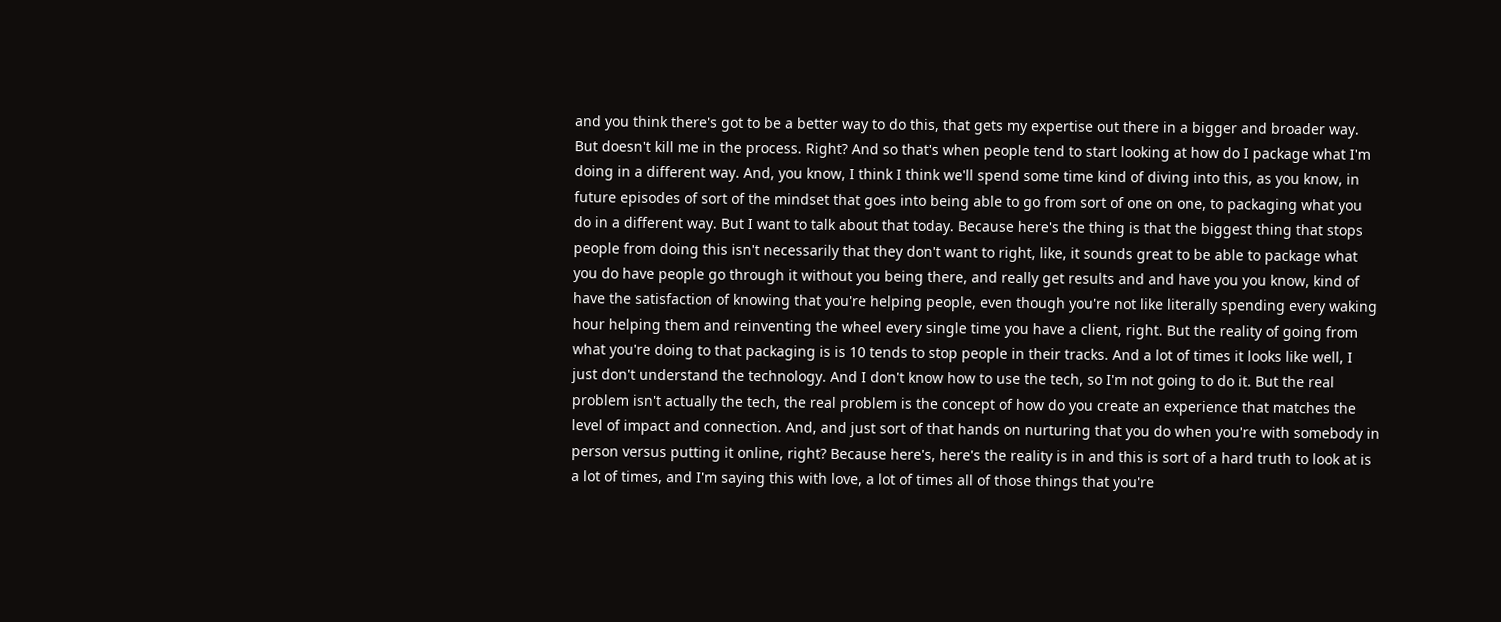and you think there's got to be a better way to do this, that gets my expertise out there in a bigger and broader way. But doesn't kill me in the process. Right? And so that's when people tend to start looking at how do I package what I'm doing in a different way. And, you know, I think I think we'll spend some time kind of diving into this, as you know, in future episodes of sort of the mindset that goes into being able to go from sort of one on one, to packaging what you do in a different way. But I want to talk about that today. Because here's the thing is that the biggest thing that stops people from doing this isn't necessarily that they don't want to right, like, it sounds great to be able to package what you do have people go through it without you being there, and really get results and and have you you know, kind of have the satisfaction of knowing that you're helping people, even though you're not like literally spending every waking hour helping them and reinventing the wheel every single time you have a client, right. But the reality of going from what you're doing to that packaging is is 10 tends to stop people in their tracks. And a lot of times it looks like well, I just don't understand the technology. And I don't know how to use the tech, so I'm not going to do it. But the real problem isn't actually the tech, the real problem is the concept of how do you create an experience that matches the level of impact and connection. And, and just sort of that hands on nurturing that you do when you're with somebody in person versus putting it online, right? Because here's, here's the reality is in and this is sort of a hard truth to look at is a lot of times, and I'm saying this with love, a lot of times all of those things that you're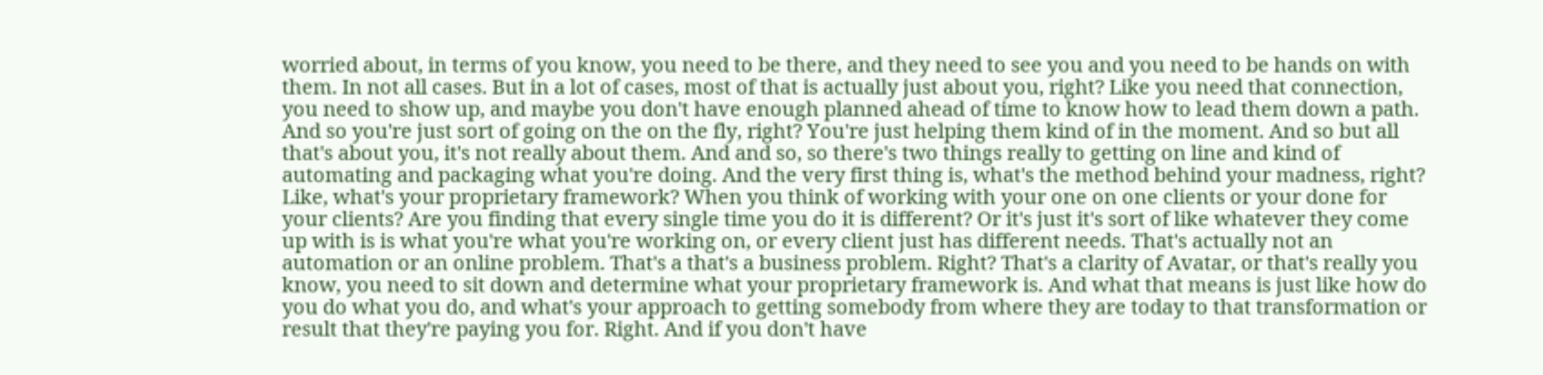worried about, in terms of you know, you need to be there, and they need to see you and you need to be hands on with them. In not all cases. But in a lot of cases, most of that is actually just about you, right? Like you need that connection, you need to show up, and maybe you don't have enough planned ahead of time to know how to lead them down a path. And so you're just sort of going on the on the fly, right? You're just helping them kind of in the moment. And so but all that's about you, it's not really about them. And and so, so there's two things really to getting on line and kind of automating and packaging what you're doing. And the very first thing is, what's the method behind your madness, right? Like, what's your proprietary framework? When you think of working with your one on one clients or your done for your clients? Are you finding that every single time you do it is different? Or it's just it's sort of like whatever they come up with is is what you're what you're working on, or every client just has different needs. That's actually not an automation or an online problem. That's a that's a business problem. Right? That's a clarity of Avatar, or that's really you know, you need to sit down and determine what your proprietary framework is. And what that means is just like how do you do what you do, and what's your approach to getting somebody from where they are today to that transformation or result that they're paying you for. Right. And if you don't have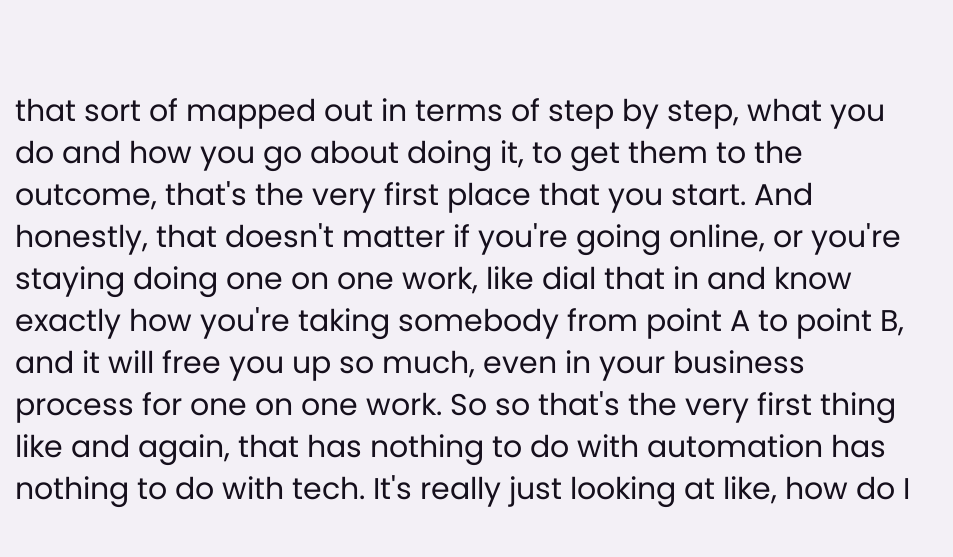that sort of mapped out in terms of step by step, what you do and how you go about doing it, to get them to the outcome, that's the very first place that you start. And honestly, that doesn't matter if you're going online, or you're staying doing one on one work, like dial that in and know exactly how you're taking somebody from point A to point B, and it will free you up so much, even in your business process for one on one work. So so that's the very first thing like and again, that has nothing to do with automation has nothing to do with tech. It's really just looking at like, how do I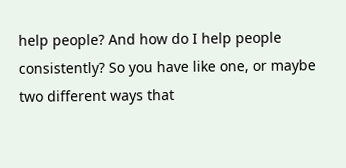help people? And how do I help people consistently? So you have like one, or maybe two different ways that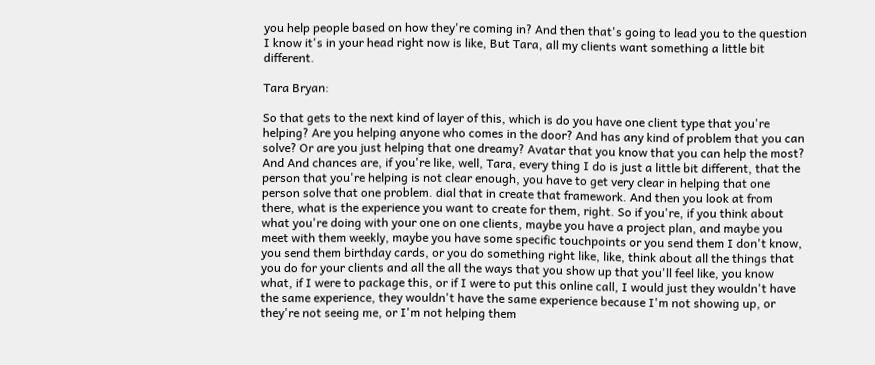you help people based on how they're coming in? And then that's going to lead you to the question I know it's in your head right now is like, But Tara, all my clients want something a little bit different.

Tara Bryan:

So that gets to the next kind of layer of this, which is do you have one client type that you're helping? Are you helping anyone who comes in the door? And has any kind of problem that you can solve? Or are you just helping that one dreamy? Avatar that you know that you can help the most? And And chances are, if you're like, well, Tara, every thing I do is just a little bit different, that the person that you're helping is not clear enough, you have to get very clear in helping that one person solve that one problem. dial that in create that framework. And then you look at from there, what is the experience you want to create for them, right. So if you're, if you think about what you're doing with your one on one clients, maybe you have a project plan, and maybe you meet with them weekly, maybe you have some specific touchpoints or you send them I don't know, you send them birthday cards, or you do something right like, like, think about all the things that you do for your clients and all the all the ways that you show up that you'll feel like, you know what, if I were to package this, or if I were to put this online call, I would just they wouldn't have the same experience, they wouldn't have the same experience because I'm not showing up, or they're not seeing me, or I'm not helping them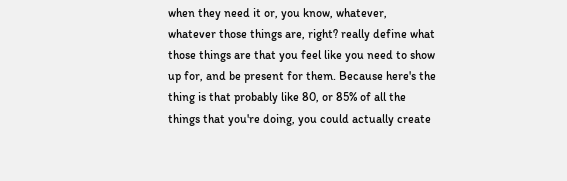when they need it or, you know, whatever, whatever those things are, right? really define what those things are that you feel like you need to show up for, and be present for them. Because here's the thing is that probably like 80, or 85% of all the things that you're doing, you could actually create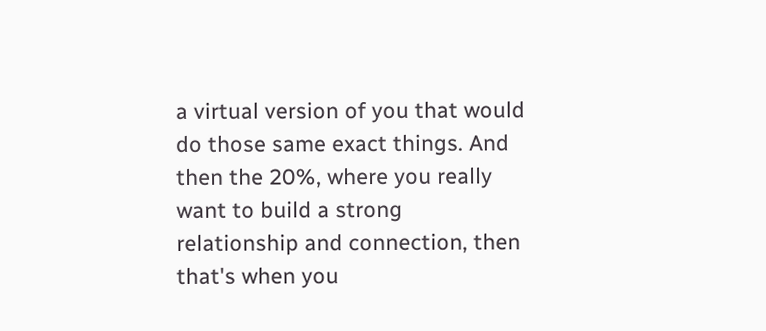a virtual version of you that would do those same exact things. And then the 20%, where you really want to build a strong relationship and connection, then that's when you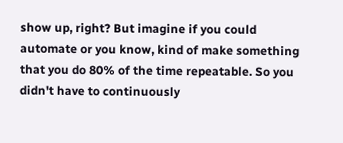show up, right? But imagine if you could automate or you know, kind of make something that you do 80% of the time repeatable. So you didn't have to continuously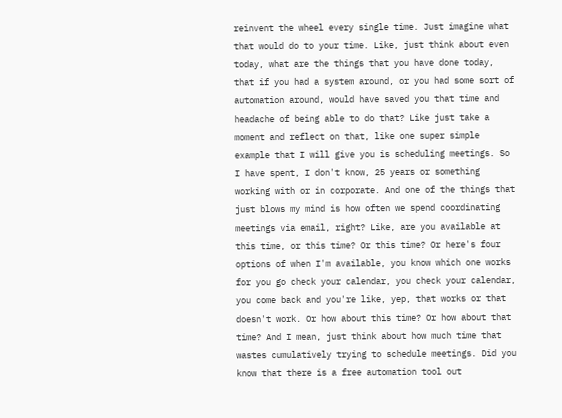reinvent the wheel every single time. Just imagine what that would do to your time. Like, just think about even today, what are the things that you have done today, that if you had a system around, or you had some sort of automation around, would have saved you that time and headache of being able to do that? Like just take a moment and reflect on that, like one super simple example that I will give you is scheduling meetings. So I have spent, I don't know, 25 years or something working with or in corporate. And one of the things that just blows my mind is how often we spend coordinating meetings via email, right? Like, are you available at this time, or this time? Or this time? Or here's four options of when I'm available, you know which one works for you go check your calendar, you check your calendar, you come back and you're like, yep, that works or that doesn't work. Or how about this time? Or how about that time? And I mean, just think about how much time that wastes cumulatively trying to schedule meetings. Did you know that there is a free automation tool out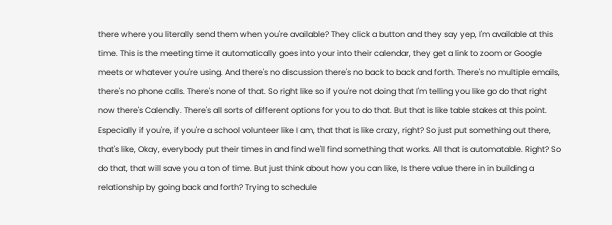there where you literally send them when you're available? They click a button and they say yep, I'm available at this time. This is the meeting time it automatically goes into your into their calendar, they get a link to zoom or Google meets or whatever you're using. And there's no discussion there's no back to back and forth. There's no multiple emails, there's no phone calls. There's none of that. So right like so if you're not doing that I'm telling you like go do that right now there's Calendly. There's all sorts of different options for you to do that. But that is like table stakes at this point. Especially if you're, if you're a school volunteer like I am, that that is like crazy, right? So just put something out there, that's like, Okay, everybody put their times in and find we'll find something that works. All that is automatable. Right? So do that, that will save you a ton of time. But just think about how you can like, Is there value there in in building a relationship by going back and forth? Trying to schedule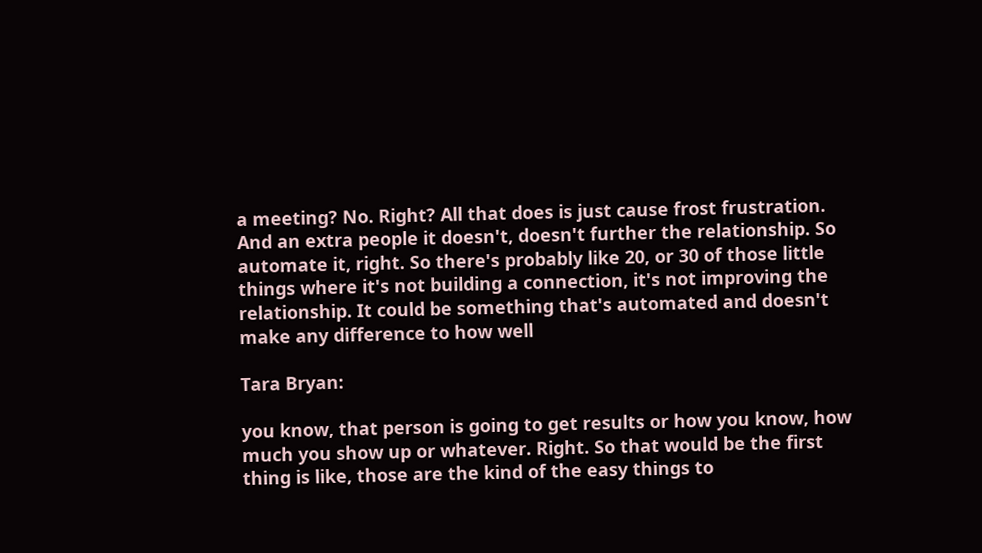a meeting? No. Right? All that does is just cause frost frustration. And an extra people it doesn't, doesn't further the relationship. So automate it, right. So there's probably like 20, or 30 of those little things where it's not building a connection, it's not improving the relationship. It could be something that's automated and doesn't make any difference to how well

Tara Bryan:

you know, that person is going to get results or how you know, how much you show up or whatever. Right. So that would be the first thing is like, those are the kind of the easy things to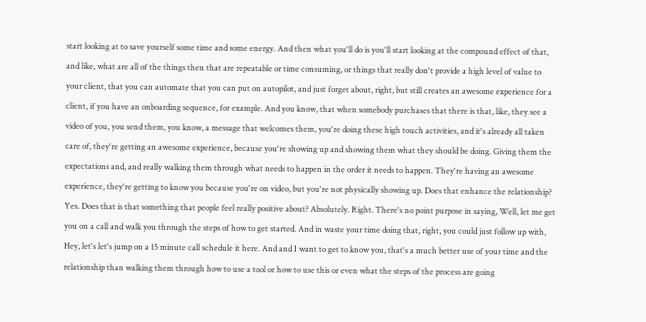start looking at to save yourself some time and some energy. And then what you'll do is you'll start looking at the compound effect of that, and like, what are all of the things then that are repeatable or time consuming, or things that really don't provide a high level of value to your client, that you can automate that you can put on autopilot, and just forget about, right, but still creates an awesome experience for a client, if you have an onboarding sequence, for example. And you know, that when somebody purchases that there is that, like, they see a video of you, you send them, you know, a message that welcomes them, you're doing these high touch activities, and it's already all taken care of, they're getting an awesome experience, because you're showing up and showing them what they should be doing. Giving them the expectations and, and really walking them through what needs to happen in the order it needs to happen. They're having an awesome experience, they're getting to know you because you're on video, but you're not physically showing up. Does that enhance the relationship? Yes. Does that is that something that people feel really positive about? Absolutely. Right. There's no point purpose in saying, Well, let me get you on a call and walk you through the steps of how to get started. And in waste your time doing that, right, you could just follow up with, Hey, let's let's jump on a 15 minute call schedule it here. And and I want to get to know you, that's a much better use of your time and the relationship than walking them through how to use a tool or how to use this or even what the steps of the process are going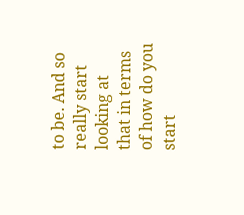to be. And so really start looking at that in terms of how do you start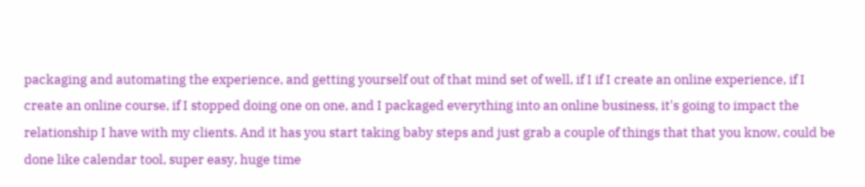packaging and automating the experience, and getting yourself out of that mind set of well, if I if I create an online experience, if I create an online course, if I stopped doing one on one, and I packaged everything into an online business, it's going to impact the relationship I have with my clients. And it has you start taking baby steps and just grab a couple of things that that you know, could be done like calendar tool, super easy, huge time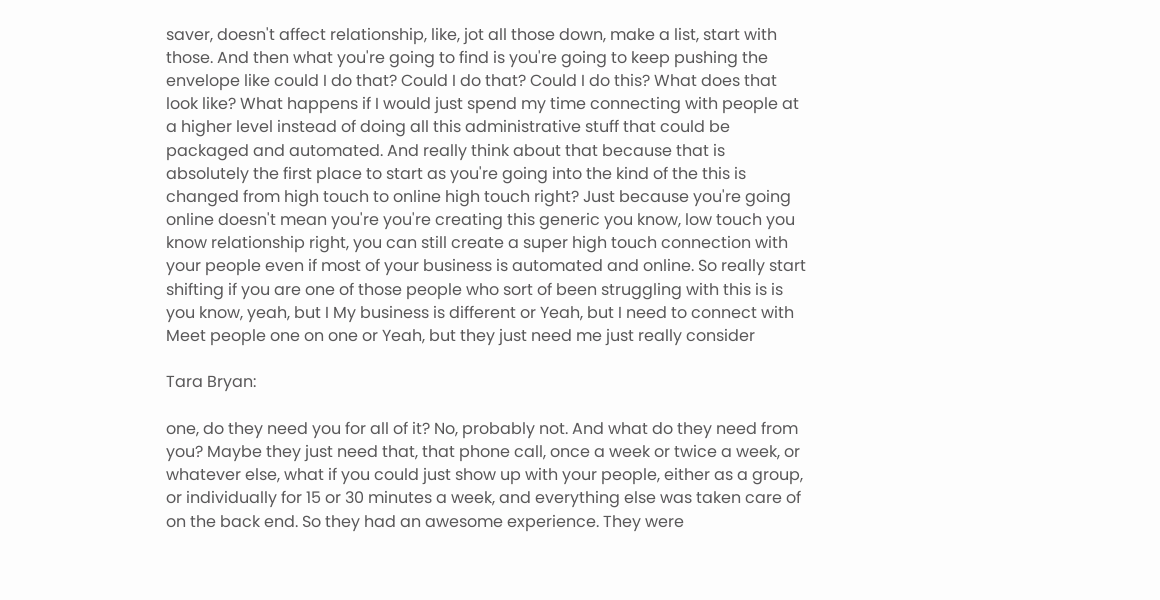saver, doesn't affect relationship, like, jot all those down, make a list, start with those. And then what you're going to find is you're going to keep pushing the envelope like could I do that? Could I do that? Could I do this? What does that look like? What happens if I would just spend my time connecting with people at a higher level instead of doing all this administrative stuff that could be packaged and automated. And really think about that because that is absolutely the first place to start as you're going into the kind of the this is changed from high touch to online high touch right? Just because you're going online doesn't mean you're you're creating this generic you know, low touch you know relationship right, you can still create a super high touch connection with your people even if most of your business is automated and online. So really start shifting if you are one of those people who sort of been struggling with this is is you know, yeah, but I My business is different or Yeah, but I need to connect with Meet people one on one or Yeah, but they just need me just really consider

Tara Bryan:

one, do they need you for all of it? No, probably not. And what do they need from you? Maybe they just need that, that phone call, once a week or twice a week, or whatever else, what if you could just show up with your people, either as a group, or individually for 15 or 30 minutes a week, and everything else was taken care of on the back end. So they had an awesome experience. They were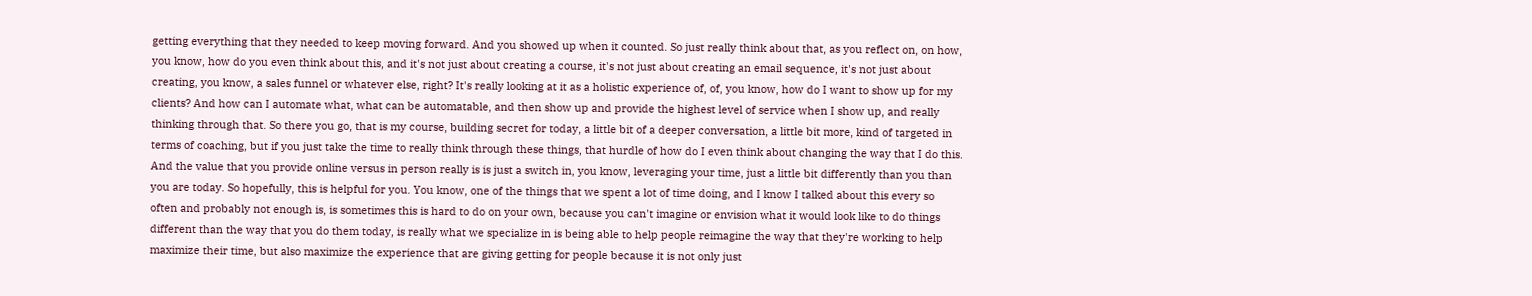getting everything that they needed to keep moving forward. And you showed up when it counted. So just really think about that, as you reflect on, on how, you know, how do you even think about this, and it's not just about creating a course, it's not just about creating an email sequence, it's not just about creating, you know, a sales funnel or whatever else, right? It's really looking at it as a holistic experience of, of, you know, how do I want to show up for my clients? And how can I automate what, what can be automatable, and then show up and provide the highest level of service when I show up, and really thinking through that. So there you go, that is my course, building secret for today, a little bit of a deeper conversation, a little bit more, kind of targeted in terms of coaching, but if you just take the time to really think through these things, that hurdle of how do I even think about changing the way that I do this. And the value that you provide online versus in person really is is just a switch in, you know, leveraging your time, just a little bit differently than you than you are today. So hopefully, this is helpful for you. You know, one of the things that we spent a lot of time doing, and I know I talked about this every so often and probably not enough is, is sometimes this is hard to do on your own, because you can't imagine or envision what it would look like to do things different than the way that you do them today, is really what we specialize in is being able to help people reimagine the way that they're working to help maximize their time, but also maximize the experience that are giving getting for people because it is not only just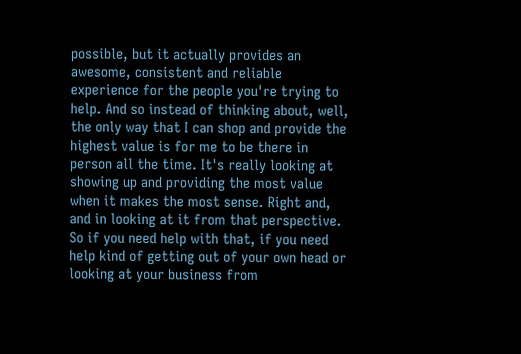possible, but it actually provides an awesome, consistent and reliable experience for the people you're trying to help. And so instead of thinking about, well, the only way that I can shop and provide the highest value is for me to be there in person all the time. It's really looking at showing up and providing the most value when it makes the most sense. Right and, and in looking at it from that perspective. So if you need help with that, if you need help kind of getting out of your own head or looking at your business from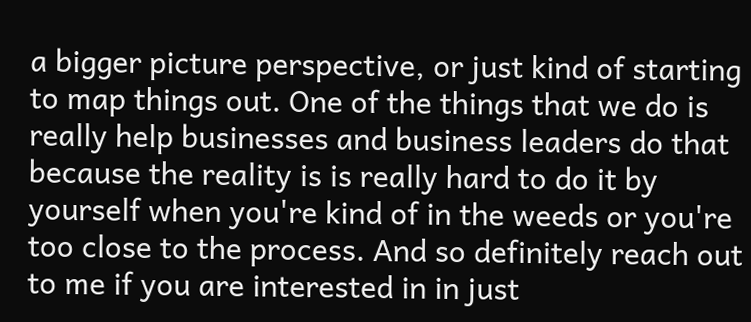a bigger picture perspective, or just kind of starting to map things out. One of the things that we do is really help businesses and business leaders do that because the reality is is really hard to do it by yourself when you're kind of in the weeds or you're too close to the process. And so definitely reach out to me if you are interested in in just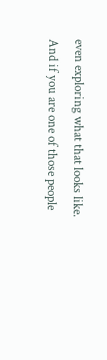even exploring what that looks like. And if you are one of those people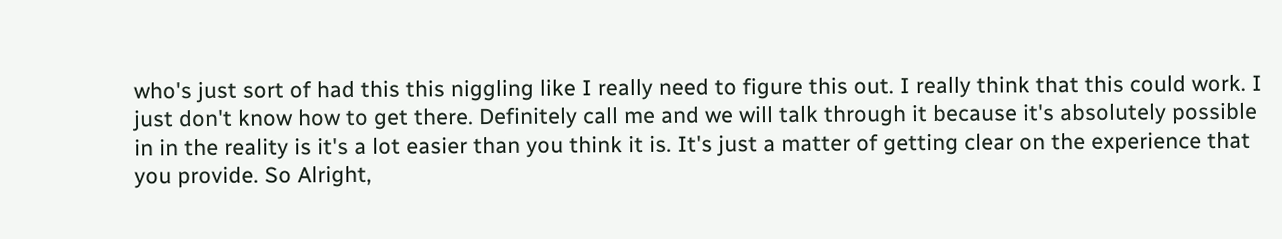who's just sort of had this this niggling like I really need to figure this out. I really think that this could work. I just don't know how to get there. Definitely call me and we will talk through it because it's absolutely possible in in the reality is it's a lot easier than you think it is. It's just a matter of getting clear on the experience that you provide. So Alright,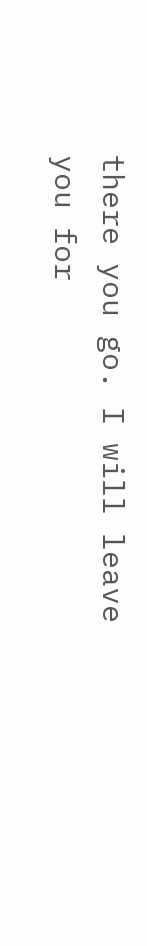there you go. I will leave you for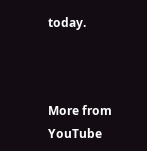today.



More from YouTube